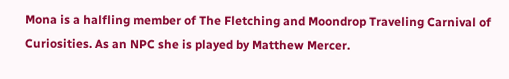Mona is a halfling member of The Fletching and Moondrop Traveling Carnival of Curiosities. As an NPC she is played by Matthew Mercer.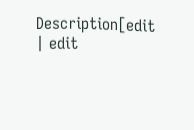Description[edit | edit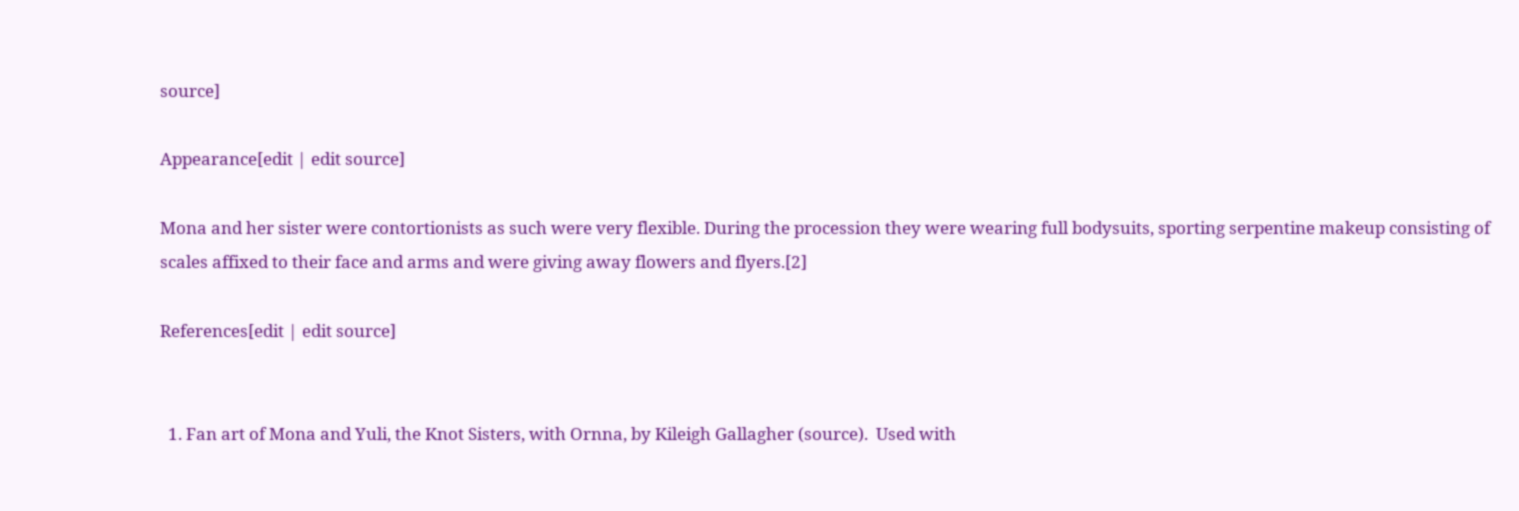source]

Appearance[edit | edit source]

Mona and her sister were contortionists as such were very flexible. During the procession they were wearing full bodysuits, sporting serpentine makeup consisting of scales affixed to their face and arms and were giving away flowers and flyers.[2]

References[edit | edit source]


  1. Fan art of Mona and Yuli, the Knot Sisters, with Ornna, by Kileigh Gallagher (source).  Used with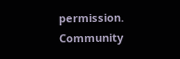permission.
Community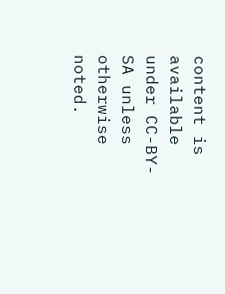content is available under CC-BY-SA unless otherwise noted.